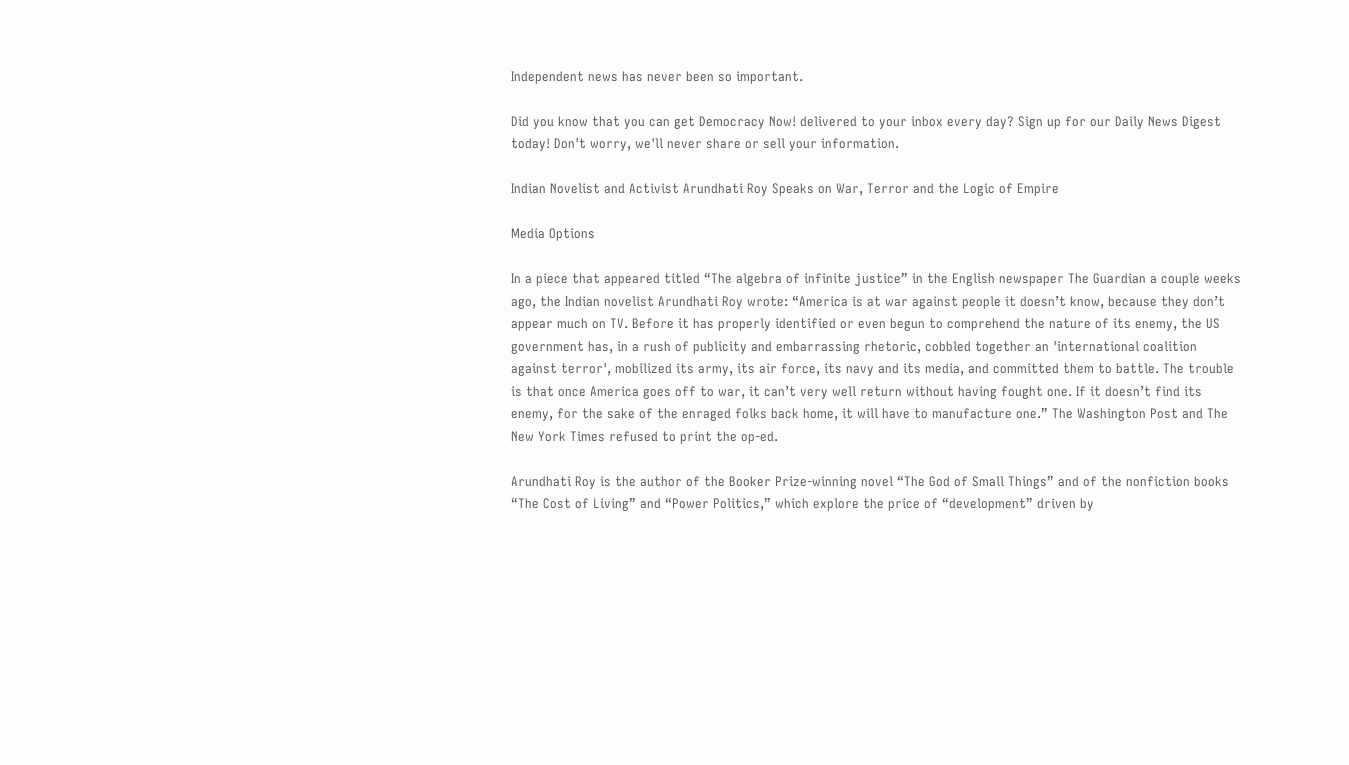Independent news has never been so important.

Did you know that you can get Democracy Now! delivered to your inbox every day? Sign up for our Daily News Digest today! Don't worry, we'll never share or sell your information.

Indian Novelist and Activist Arundhati Roy Speaks on War, Terror and the Logic of Empire

Media Options

In a piece that appeared titled “The algebra of infinite justice” in the English newspaper The Guardian a couple weeks ago, the Indian novelist Arundhati Roy wrote: “America is at war against people it doesn’t know, because they don’t appear much on TV. Before it has properly identified or even begun to comprehend the nature of its enemy, the US government has, in a rush of publicity and embarrassing rhetoric, cobbled together an 'international coalition against terror', mobilized its army, its air force, its navy and its media, and committed them to battle. The trouble is that once America goes off to war, it can’t very well return without having fought one. If it doesn’t find its enemy, for the sake of the enraged folks back home, it will have to manufacture one.” The Washington Post and The New York Times refused to print the op-ed.

Arundhati Roy is the author of the Booker Prize-winning novel “The God of Small Things” and of the nonfiction books “The Cost of Living” and “Power Politics,” which explore the price of “development” driven by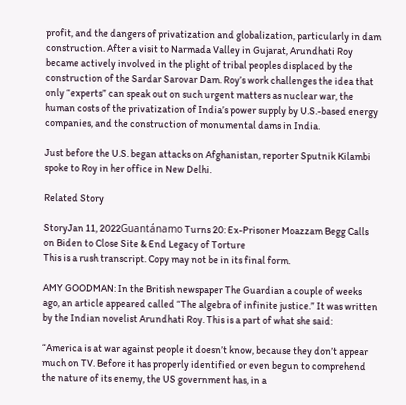profit, and the dangers of privatization and globalization, particularly in dam construction. After a visit to Narmada Valley in Gujarat, Arundhati Roy became actively involved in the plight of tribal peoples displaced by the construction of the Sardar Sarovar Dam. Roy’s work challenges the idea that only “experts” can speak out on such urgent matters as nuclear war, the human costs of the privatization of India’s power supply by U.S.-based energy companies, and the construction of monumental dams in India.

Just before the U.S. began attacks on Afghanistan, reporter Sputnik Kilambi spoke to Roy in her office in New Delhi.

Related Story

StoryJan 11, 2022Guantánamo Turns 20: Ex-Prisoner Moazzam Begg Calls on Biden to Close Site & End Legacy of Torture
This is a rush transcript. Copy may not be in its final form.

AMY GOODMAN: In the British newspaper The Guardian a couple of weeks ago, an article appeared called “The algebra of infinite justice.” It was written by the Indian novelist Arundhati Roy. This is a part of what she said:

“America is at war against people it doesn’t know, because they don’t appear much on TV. Before it has properly identified or even begun to comprehend the nature of its enemy, the US government has, in a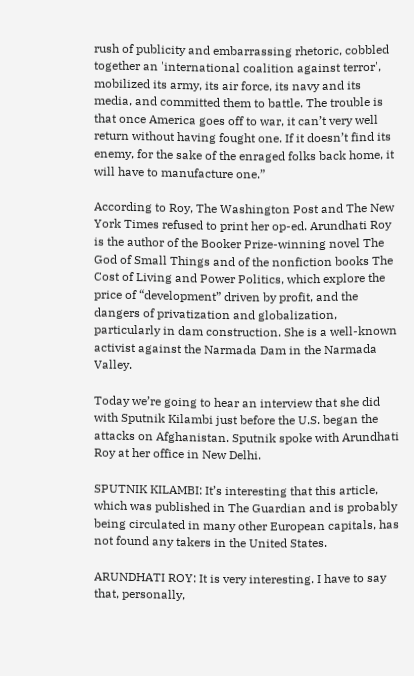rush of publicity and embarrassing rhetoric, cobbled together an 'international coalition against terror', mobilized its army, its air force, its navy and its media, and committed them to battle. The trouble is that once America goes off to war, it can’t very well return without having fought one. If it doesn’t find its enemy, for the sake of the enraged folks back home, it will have to manufacture one.”

According to Roy, The Washington Post and The New York Times refused to print her op-ed. Arundhati Roy is the author of the Booker Prize-winning novel The God of Small Things and of the nonfiction books The Cost of Living and Power Politics, which explore the price of “development” driven by profit, and the dangers of privatization and globalization, particularly in dam construction. She is a well-known activist against the Narmada Dam in the Narmada Valley.

Today we’re going to hear an interview that she did with Sputnik Kilambi just before the U.S. began the attacks on Afghanistan. Sputnik spoke with Arundhati Roy at her office in New Delhi.

SPUTNIK KILAMBI: It’s interesting that this article, which was published in The Guardian and is probably being circulated in many other European capitals, has not found any takers in the United States.

ARUNDHATI ROY: It is very interesting. I have to say that, personally,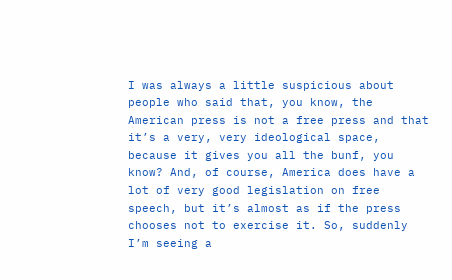I was always a little suspicious about people who said that, you know, the American press is not a free press and that it’s a very, very ideological space, because it gives you all the bunf, you know? And, of course, America does have a lot of very good legislation on free speech, but it’s almost as if the press chooses not to exercise it. So, suddenly I’m seeing a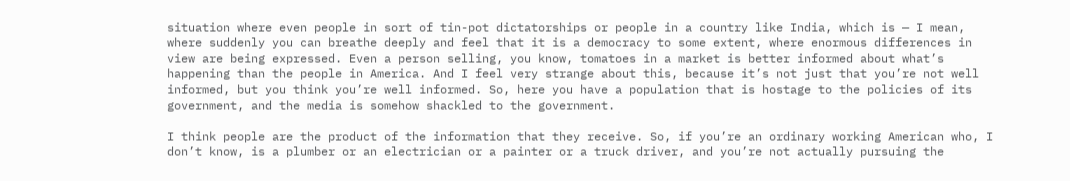situation where even people in sort of tin-pot dictatorships or people in a country like India, which is — I mean, where suddenly you can breathe deeply and feel that it is a democracy to some extent, where enormous differences in view are being expressed. Even a person selling, you know, tomatoes in a market is better informed about what’s happening than the people in America. And I feel very strange about this, because it’s not just that you’re not well informed, but you think you’re well informed. So, here you have a population that is hostage to the policies of its government, and the media is somehow shackled to the government.

I think people are the product of the information that they receive. So, if you’re an ordinary working American who, I don’t know, is a plumber or an electrician or a painter or a truck driver, and you’re not actually pursuing the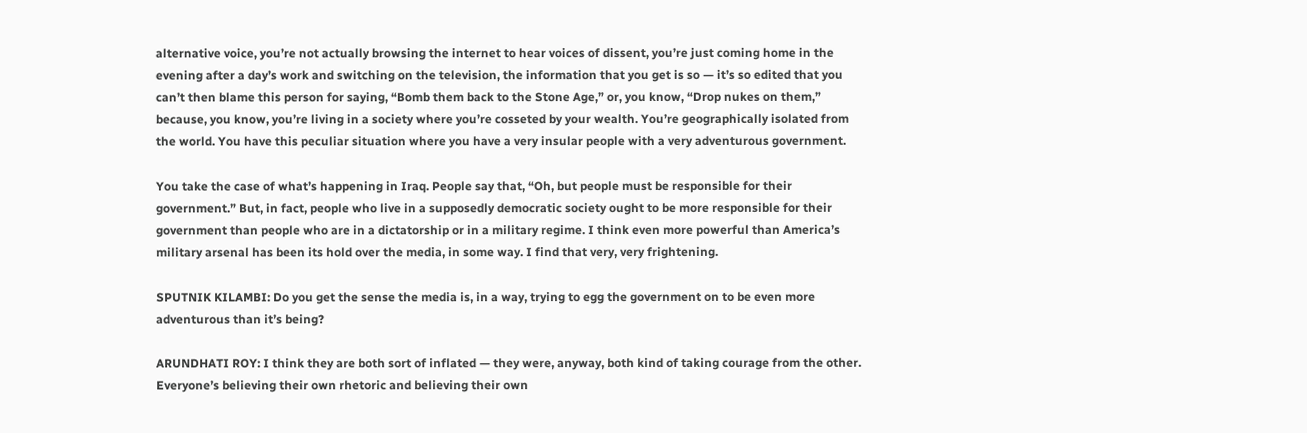alternative voice, you’re not actually browsing the internet to hear voices of dissent, you’re just coming home in the evening after a day’s work and switching on the television, the information that you get is so — it’s so edited that you can’t then blame this person for saying, “Bomb them back to the Stone Age,” or, you know, “Drop nukes on them,” because, you know, you’re living in a society where you’re cosseted by your wealth. You’re geographically isolated from the world. You have this peculiar situation where you have a very insular people with a very adventurous government.

You take the case of what’s happening in Iraq. People say that, “Oh, but people must be responsible for their government.” But, in fact, people who live in a supposedly democratic society ought to be more responsible for their government than people who are in a dictatorship or in a military regime. I think even more powerful than America’s military arsenal has been its hold over the media, in some way. I find that very, very frightening.

SPUTNIK KILAMBI: Do you get the sense the media is, in a way, trying to egg the government on to be even more adventurous than it’s being?

ARUNDHATI ROY: I think they are both sort of inflated — they were, anyway, both kind of taking courage from the other. Everyone’s believing their own rhetoric and believing their own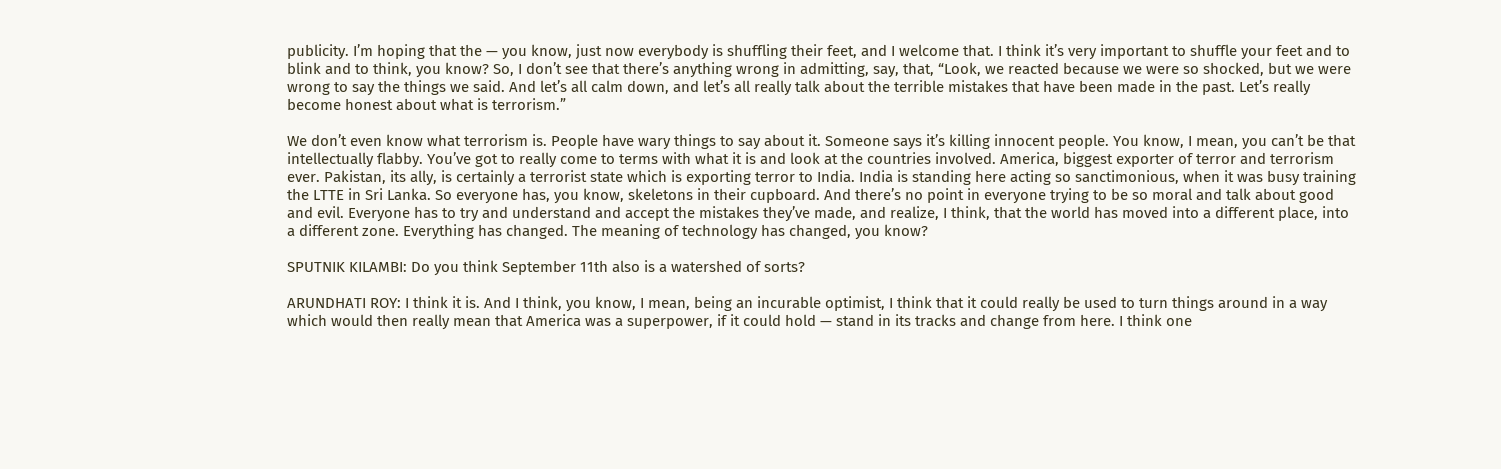publicity. I’m hoping that the — you know, just now everybody is shuffling their feet, and I welcome that. I think it’s very important to shuffle your feet and to blink and to think, you know? So, I don’t see that there’s anything wrong in admitting, say, that, “Look, we reacted because we were so shocked, but we were wrong to say the things we said. And let’s all calm down, and let’s all really talk about the terrible mistakes that have been made in the past. Let’s really become honest about what is terrorism.”

We don’t even know what terrorism is. People have wary things to say about it. Someone says it’s killing innocent people. You know, I mean, you can’t be that intellectually flabby. You’ve got to really come to terms with what it is and look at the countries involved. America, biggest exporter of terror and terrorism ever. Pakistan, its ally, is certainly a terrorist state which is exporting terror to India. India is standing here acting so sanctimonious, when it was busy training the LTTE in Sri Lanka. So everyone has, you know, skeletons in their cupboard. And there’s no point in everyone trying to be so moral and talk about good and evil. Everyone has to try and understand and accept the mistakes they’ve made, and realize, I think, that the world has moved into a different place, into a different zone. Everything has changed. The meaning of technology has changed, you know?

SPUTNIK KILAMBI: Do you think September 11th also is a watershed of sorts?

ARUNDHATI ROY: I think it is. And I think, you know, I mean, being an incurable optimist, I think that it could really be used to turn things around in a way which would then really mean that America was a superpower, if it could hold — stand in its tracks and change from here. I think one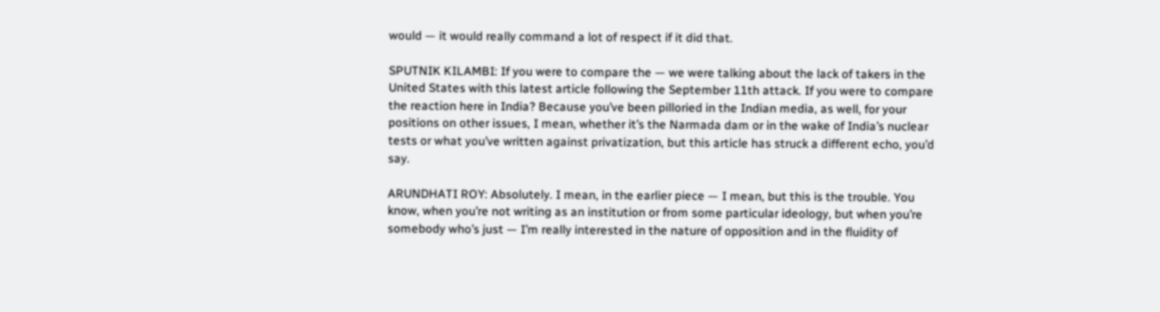would — it would really command a lot of respect if it did that.

SPUTNIK KILAMBI: If you were to compare the — we were talking about the lack of takers in the United States with this latest article following the September 11th attack. If you were to compare the reaction here in India? Because you’ve been pilloried in the Indian media, as well, for your positions on other issues, I mean, whether it’s the Narmada dam or in the wake of India’s nuclear tests or what you’ve written against privatization, but this article has struck a different echo, you’d say.

ARUNDHATI ROY: Absolutely. I mean, in the earlier piece — I mean, but this is the trouble. You know, when you’re not writing as an institution or from some particular ideology, but when you’re somebody who’s just — I’m really interested in the nature of opposition and in the fluidity of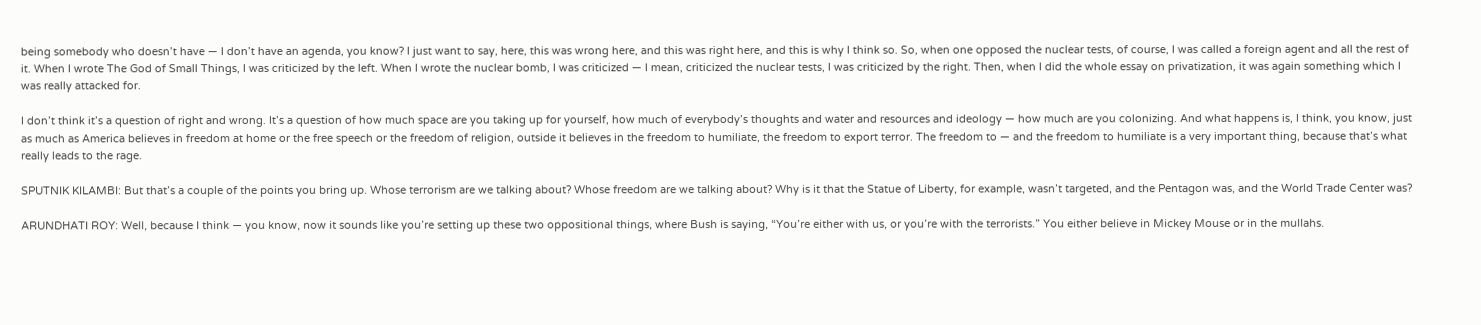being somebody who doesn’t have — I don’t have an agenda, you know? I just want to say, here, this was wrong here, and this was right here, and this is why I think so. So, when one opposed the nuclear tests, of course, I was called a foreign agent and all the rest of it. When I wrote The God of Small Things, I was criticized by the left. When I wrote the nuclear bomb, I was criticized — I mean, criticized the nuclear tests, I was criticized by the right. Then, when I did the whole essay on privatization, it was again something which I was really attacked for.

I don’t think it’s a question of right and wrong. It’s a question of how much space are you taking up for yourself, how much of everybody’s thoughts and water and resources and ideology — how much are you colonizing. And what happens is, I think, you know, just as much as America believes in freedom at home or the free speech or the freedom of religion, outside it believes in the freedom to humiliate, the freedom to export terror. The freedom to — and the freedom to humiliate is a very important thing, because that’s what really leads to the rage.

SPUTNIK KILAMBI: But that’s a couple of the points you bring up. Whose terrorism are we talking about? Whose freedom are we talking about? Why is it that the Statue of Liberty, for example, wasn’t targeted, and the Pentagon was, and the World Trade Center was?

ARUNDHATI ROY: Well, because I think — you know, now it sounds like you’re setting up these two oppositional things, where Bush is saying, “You’re either with us, or you’re with the terrorists.” You either believe in Mickey Mouse or in the mullahs.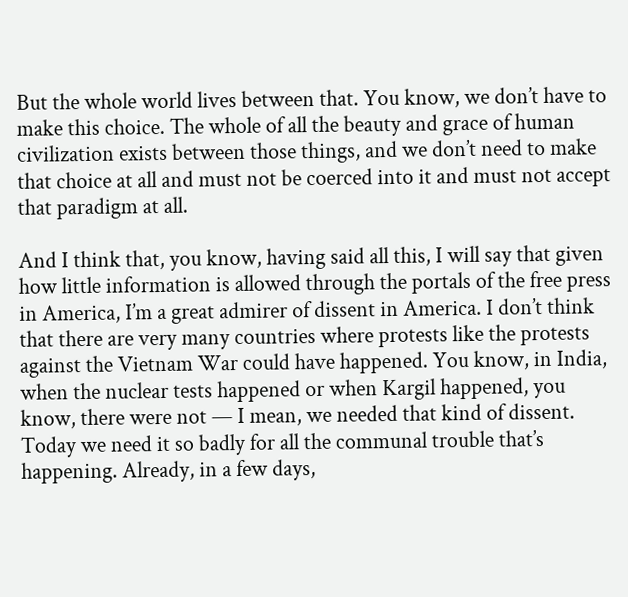But the whole world lives between that. You know, we don’t have to make this choice. The whole of all the beauty and grace of human civilization exists between those things, and we don’t need to make that choice at all and must not be coerced into it and must not accept that paradigm at all.

And I think that, you know, having said all this, I will say that given how little information is allowed through the portals of the free press in America, I’m a great admirer of dissent in America. I don’t think that there are very many countries where protests like the protests against the Vietnam War could have happened. You know, in India, when the nuclear tests happened or when Kargil happened, you know, there were not — I mean, we needed that kind of dissent. Today we need it so badly for all the communal trouble that’s happening. Already, in a few days,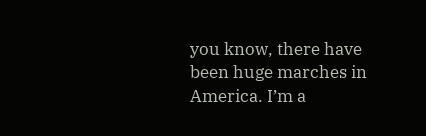you know, there have been huge marches in America. I’m a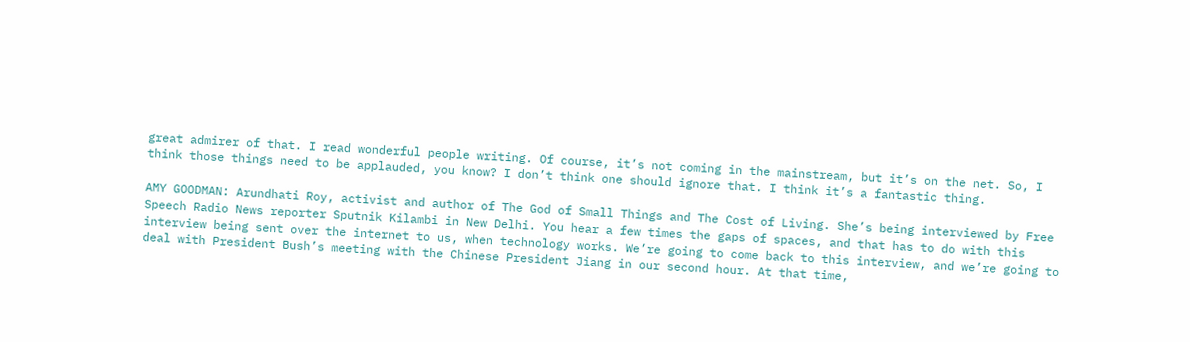great admirer of that. I read wonderful people writing. Of course, it’s not coming in the mainstream, but it’s on the net. So, I think those things need to be applauded, you know? I don’t think one should ignore that. I think it’s a fantastic thing.

AMY GOODMAN: Arundhati Roy, activist and author of The God of Small Things and The Cost of Living. She’s being interviewed by Free Speech Radio News reporter Sputnik Kilambi in New Delhi. You hear a few times the gaps of spaces, and that has to do with this interview being sent over the internet to us, when technology works. We’re going to come back to this interview, and we’re going to deal with President Bush’s meeting with the Chinese President Jiang in our second hour. At that time,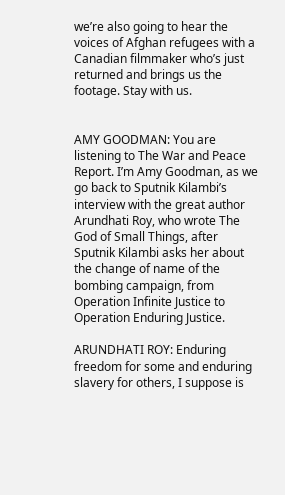we’re also going to hear the voices of Afghan refugees with a Canadian filmmaker who’s just returned and brings us the footage. Stay with us.


AMY GOODMAN: You are listening to The War and Peace Report. I’m Amy Goodman, as we go back to Sputnik Kilambi’s interview with the great author Arundhati Roy, who wrote The God of Small Things, after Sputnik Kilambi asks her about the change of name of the bombing campaign, from Operation Infinite Justice to Operation Enduring Justice.

ARUNDHATI ROY: Enduring freedom for some and enduring slavery for others, I suppose is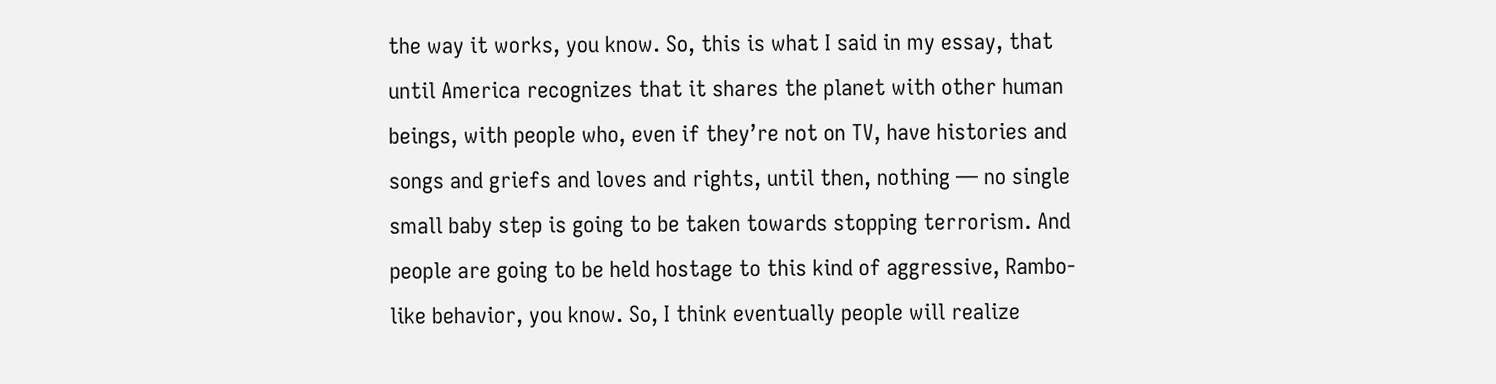the way it works, you know. So, this is what I said in my essay, that until America recognizes that it shares the planet with other human beings, with people who, even if they’re not on TV, have histories and songs and griefs and loves and rights, until then, nothing — no single small baby step is going to be taken towards stopping terrorism. And people are going to be held hostage to this kind of aggressive, Rambo-like behavior, you know. So, I think eventually people will realize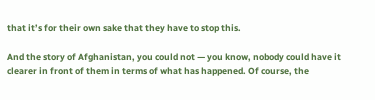that it’s for their own sake that they have to stop this.

And the story of Afghanistan, you could not — you know, nobody could have it clearer in front of them in terms of what has happened. Of course, the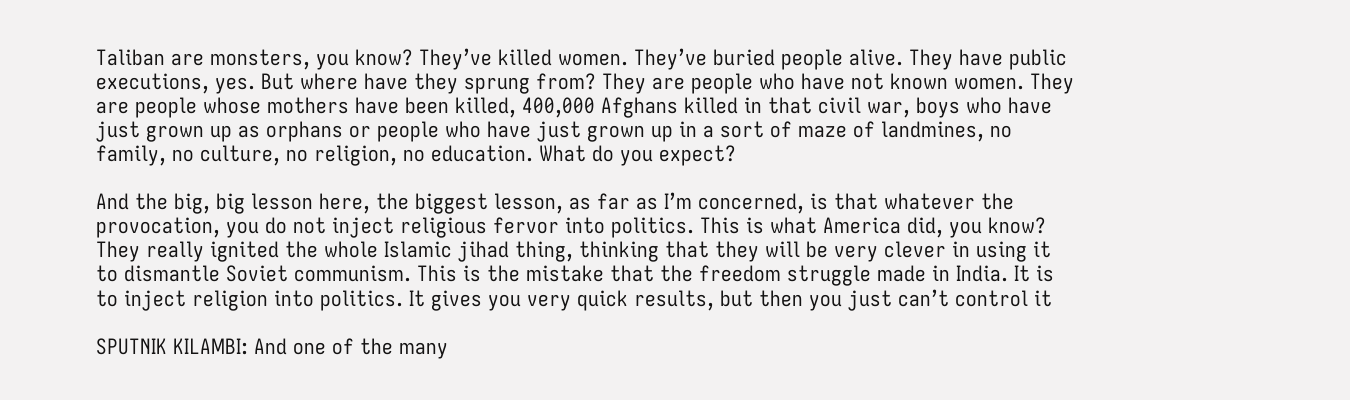Taliban are monsters, you know? They’ve killed women. They’ve buried people alive. They have public executions, yes. But where have they sprung from? They are people who have not known women. They are people whose mothers have been killed, 400,000 Afghans killed in that civil war, boys who have just grown up as orphans or people who have just grown up in a sort of maze of landmines, no family, no culture, no religion, no education. What do you expect?

And the big, big lesson here, the biggest lesson, as far as I’m concerned, is that whatever the provocation, you do not inject religious fervor into politics. This is what America did, you know? They really ignited the whole Islamic jihad thing, thinking that they will be very clever in using it to dismantle Soviet communism. This is the mistake that the freedom struggle made in India. It is to inject religion into politics. It gives you very quick results, but then you just can’t control it

SPUTNIK KILAMBI: And one of the many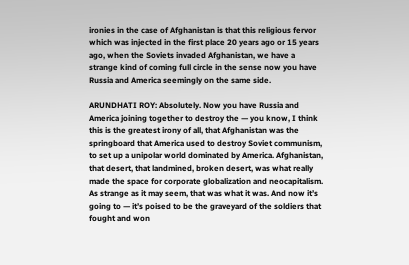ironies in the case of Afghanistan is that this religious fervor which was injected in the first place 20 years ago or 15 years ago, when the Soviets invaded Afghanistan, we have a strange kind of coming full circle in the sense now you have Russia and America seemingly on the same side.

ARUNDHATI ROY: Absolutely. Now you have Russia and America joining together to destroy the — you know, I think this is the greatest irony of all, that Afghanistan was the springboard that America used to destroy Soviet communism, to set up a unipolar world dominated by America. Afghanistan, that desert, that landmined, broken desert, was what really made the space for corporate globalization and neocapitalism. As strange as it may seem, that was what it was. And now it’s going to — it’s poised to be the graveyard of the soldiers that fought and won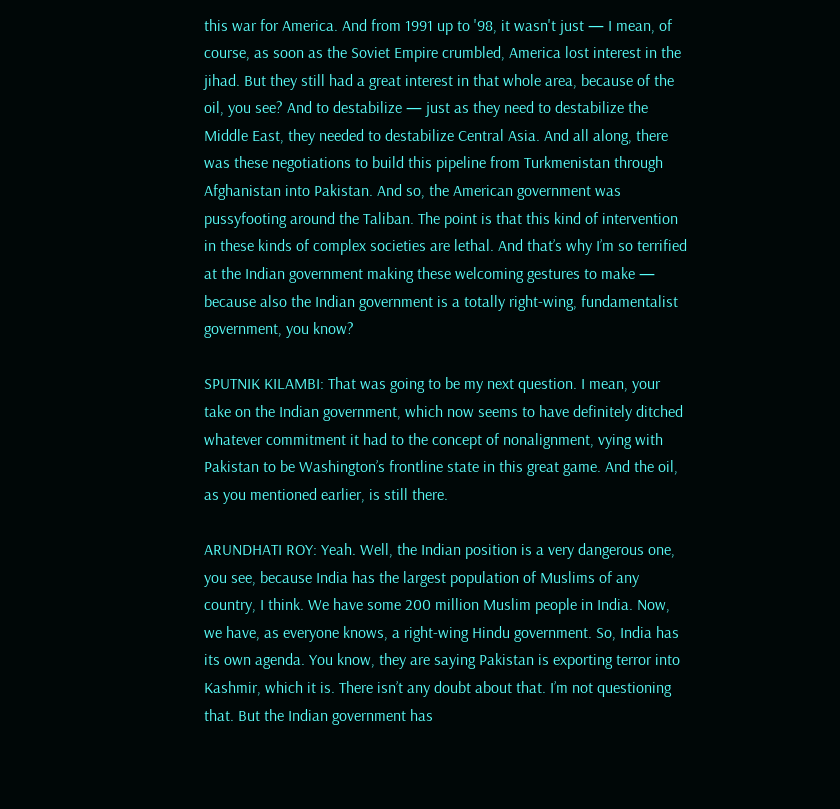this war for America. And from 1991 up to '98, it wasn't just — I mean, of course, as soon as the Soviet Empire crumbled, America lost interest in the jihad. But they still had a great interest in that whole area, because of the oil, you see? And to destabilize — just as they need to destabilize the Middle East, they needed to destabilize Central Asia. And all along, there was these negotiations to build this pipeline from Turkmenistan through Afghanistan into Pakistan. And so, the American government was pussyfooting around the Taliban. The point is that this kind of intervention in these kinds of complex societies are lethal. And that’s why I’m so terrified at the Indian government making these welcoming gestures to make — because also the Indian government is a totally right-wing, fundamentalist government, you know?

SPUTNIK KILAMBI: That was going to be my next question. I mean, your take on the Indian government, which now seems to have definitely ditched whatever commitment it had to the concept of nonalignment, vying with Pakistan to be Washington’s frontline state in this great game. And the oil, as you mentioned earlier, is still there.

ARUNDHATI ROY: Yeah. Well, the Indian position is a very dangerous one, you see, because India has the largest population of Muslims of any country, I think. We have some 200 million Muslim people in India. Now, we have, as everyone knows, a right-wing Hindu government. So, India has its own agenda. You know, they are saying Pakistan is exporting terror into Kashmir, which it is. There isn’t any doubt about that. I’m not questioning that. But the Indian government has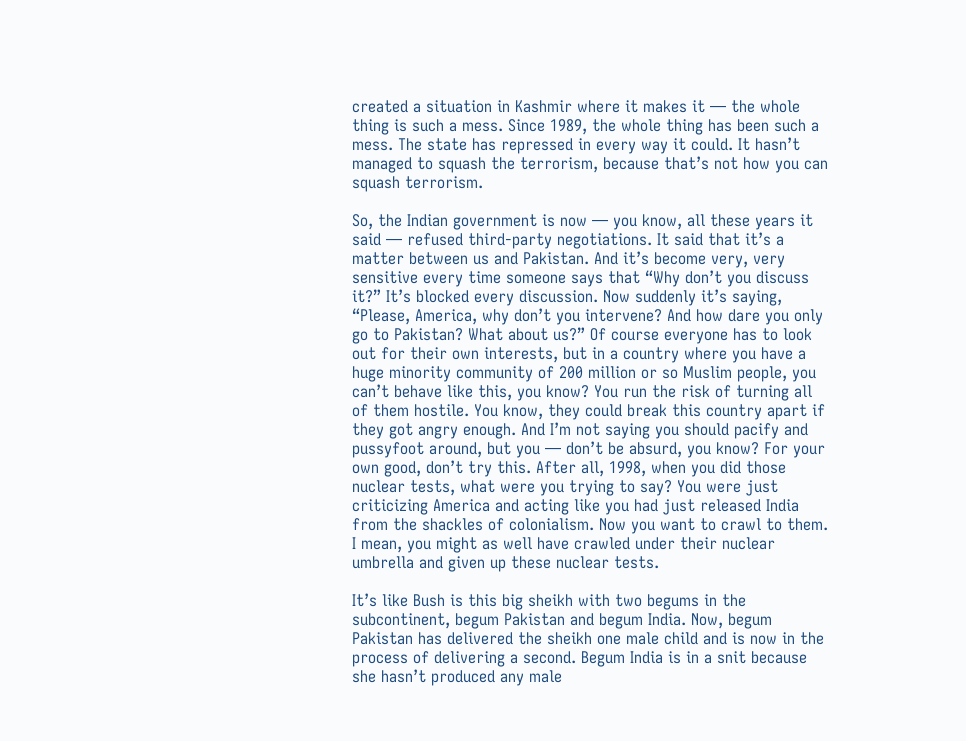created a situation in Kashmir where it makes it — the whole thing is such a mess. Since 1989, the whole thing has been such a mess. The state has repressed in every way it could. It hasn’t managed to squash the terrorism, because that’s not how you can squash terrorism.

So, the Indian government is now — you know, all these years it said — refused third-party negotiations. It said that it’s a matter between us and Pakistan. And it’s become very, very sensitive every time someone says that “Why don’t you discuss it?” It’s blocked every discussion. Now suddenly it’s saying, “Please, America, why don’t you intervene? And how dare you only go to Pakistan? What about us?” Of course everyone has to look out for their own interests, but in a country where you have a huge minority community of 200 million or so Muslim people, you can’t behave like this, you know? You run the risk of turning all of them hostile. You know, they could break this country apart if they got angry enough. And I’m not saying you should pacify and pussyfoot around, but you — don’t be absurd, you know? For your own good, don’t try this. After all, 1998, when you did those nuclear tests, what were you trying to say? You were just criticizing America and acting like you had just released India from the shackles of colonialism. Now you want to crawl to them. I mean, you might as well have crawled under their nuclear umbrella and given up these nuclear tests.

It’s like Bush is this big sheikh with two begums in the subcontinent, begum Pakistan and begum India. Now, begum Pakistan has delivered the sheikh one male child and is now in the process of delivering a second. Begum India is in a snit because she hasn’t produced any male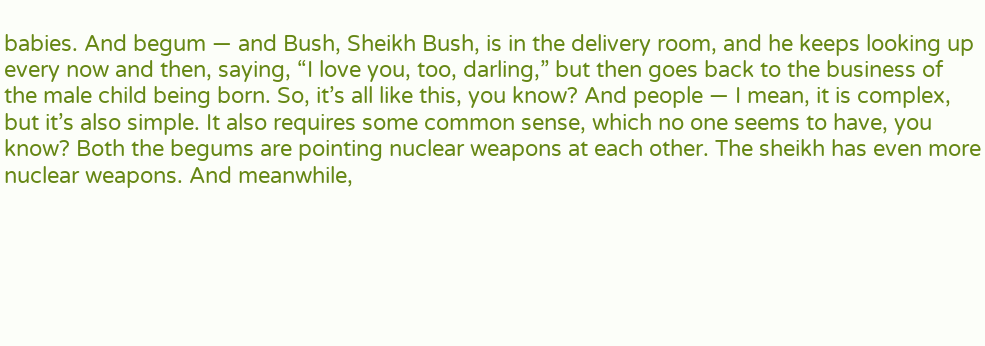babies. And begum — and Bush, Sheikh Bush, is in the delivery room, and he keeps looking up every now and then, saying, “I love you, too, darling,” but then goes back to the business of the male child being born. So, it’s all like this, you know? And people — I mean, it is complex, but it’s also simple. It also requires some common sense, which no one seems to have, you know? Both the begums are pointing nuclear weapons at each other. The sheikh has even more nuclear weapons. And meanwhile,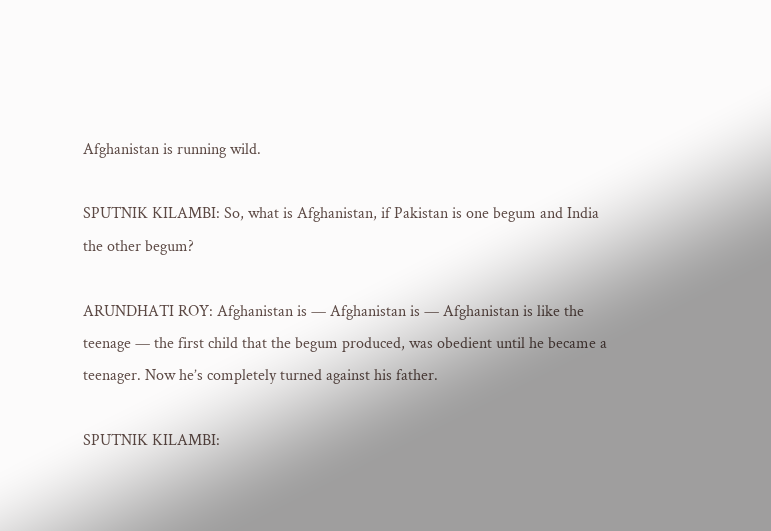Afghanistan is running wild.

SPUTNIK KILAMBI: So, what is Afghanistan, if Pakistan is one begum and India the other begum?

ARUNDHATI ROY: Afghanistan is — Afghanistan is — Afghanistan is like the teenage — the first child that the begum produced, was obedient until he became a teenager. Now he’s completely turned against his father.

SPUTNIK KILAMBI: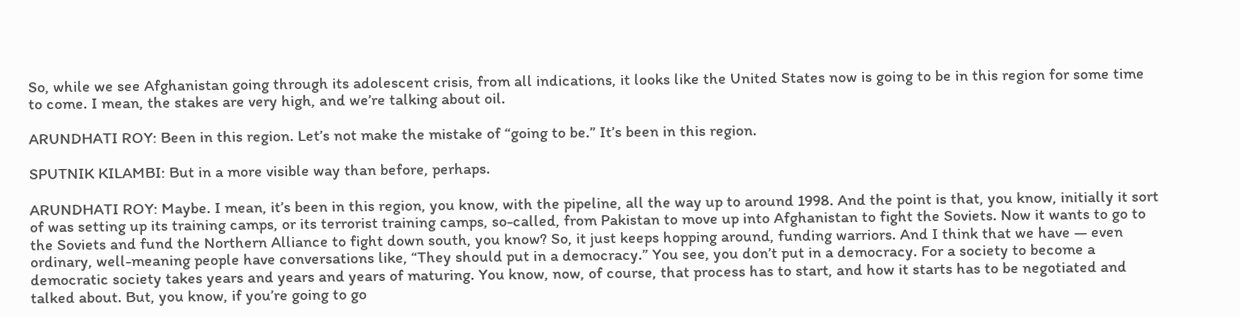So, while we see Afghanistan going through its adolescent crisis, from all indications, it looks like the United States now is going to be in this region for some time to come. I mean, the stakes are very high, and we’re talking about oil.

ARUNDHATI ROY: Been in this region. Let’s not make the mistake of “going to be.” It’s been in this region.

SPUTNIK KILAMBI: But in a more visible way than before, perhaps.

ARUNDHATI ROY: Maybe. I mean, it’s been in this region, you know, with the pipeline, all the way up to around 1998. And the point is that, you know, initially it sort of was setting up its training camps, or its terrorist training camps, so-called, from Pakistan to move up into Afghanistan to fight the Soviets. Now it wants to go to the Soviets and fund the Northern Alliance to fight down south, you know? So, it just keeps hopping around, funding warriors. And I think that we have — even ordinary, well-meaning people have conversations like, “They should put in a democracy.” You see, you don’t put in a democracy. For a society to become a democratic society takes years and years and years of maturing. You know, now, of course, that process has to start, and how it starts has to be negotiated and talked about. But, you know, if you’re going to go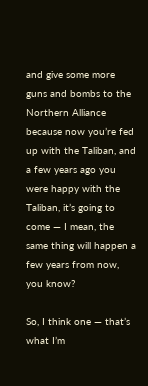and give some more guns and bombs to the Northern Alliance because now you’re fed up with the Taliban, and a few years ago you were happy with the Taliban, it’s going to come — I mean, the same thing will happen a few years from now, you know?

So, I think one — that’s what I’m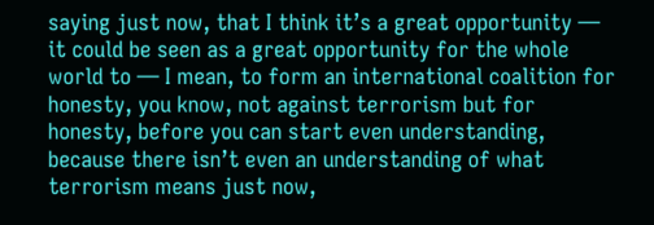saying just now, that I think it’s a great opportunity — it could be seen as a great opportunity for the whole world to — I mean, to form an international coalition for honesty, you know, not against terrorism but for honesty, before you can start even understanding, because there isn’t even an understanding of what terrorism means just now,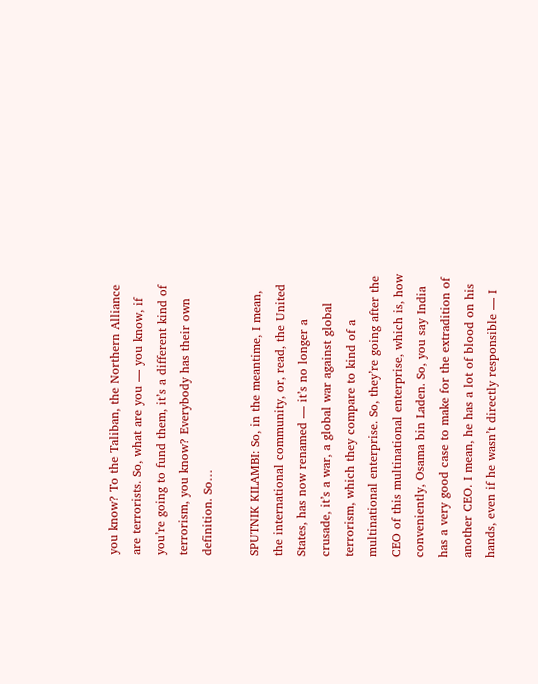you know? To the Taliban, the Northern Alliance are terrorists. So, what are you — you know, if you’re going to fund them, it’s a different kind of terrorism, you know? Everybody has their own definition. So…

SPUTNIK KILAMBI: So, in the meantime, I mean, the international community, or, read, the United States, has now renamed — it’s no longer a crusade, it’s a war, a global war against global terrorism, which they compare to kind of a multinational enterprise. So, they’re going after the CEO of this multinational enterprise, which is, how conveniently, Osama bin Laden. So, you say India has a very good case to make for the extradition of another CEO. I mean, he has a lot of blood on his hands, even if he wasn’t directly responsible — I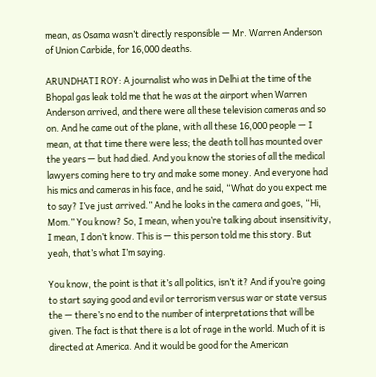mean, as Osama wasn’t directly responsible — Mr. Warren Anderson of Union Carbide, for 16,000 deaths.

ARUNDHATI ROY: A journalist who was in Delhi at the time of the Bhopal gas leak told me that he was at the airport when Warren Anderson arrived, and there were all these television cameras and so on. And he came out of the plane, with all these 16,000 people — I mean, at that time there were less; the death toll has mounted over the years — but had died. And you know the stories of all the medical lawyers coming here to try and make some money. And everyone had his mics and cameras in his face, and he said, “What do you expect me to say? I’ve just arrived.” And he looks in the camera and goes, “Hi, Mom.” You know? So, I mean, when you’re talking about insensitivity, I mean, I don’t know. This is — this person told me this story. But yeah, that’s what I’m saying.

You know, the point is that it’s all politics, isn’t it? And if you’re going to start saying good and evil or terrorism versus war or state versus the — there’s no end to the number of interpretations that will be given. The fact is that there is a lot of rage in the world. Much of it is directed at America. And it would be good for the American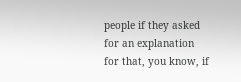people if they asked for an explanation for that, you know, if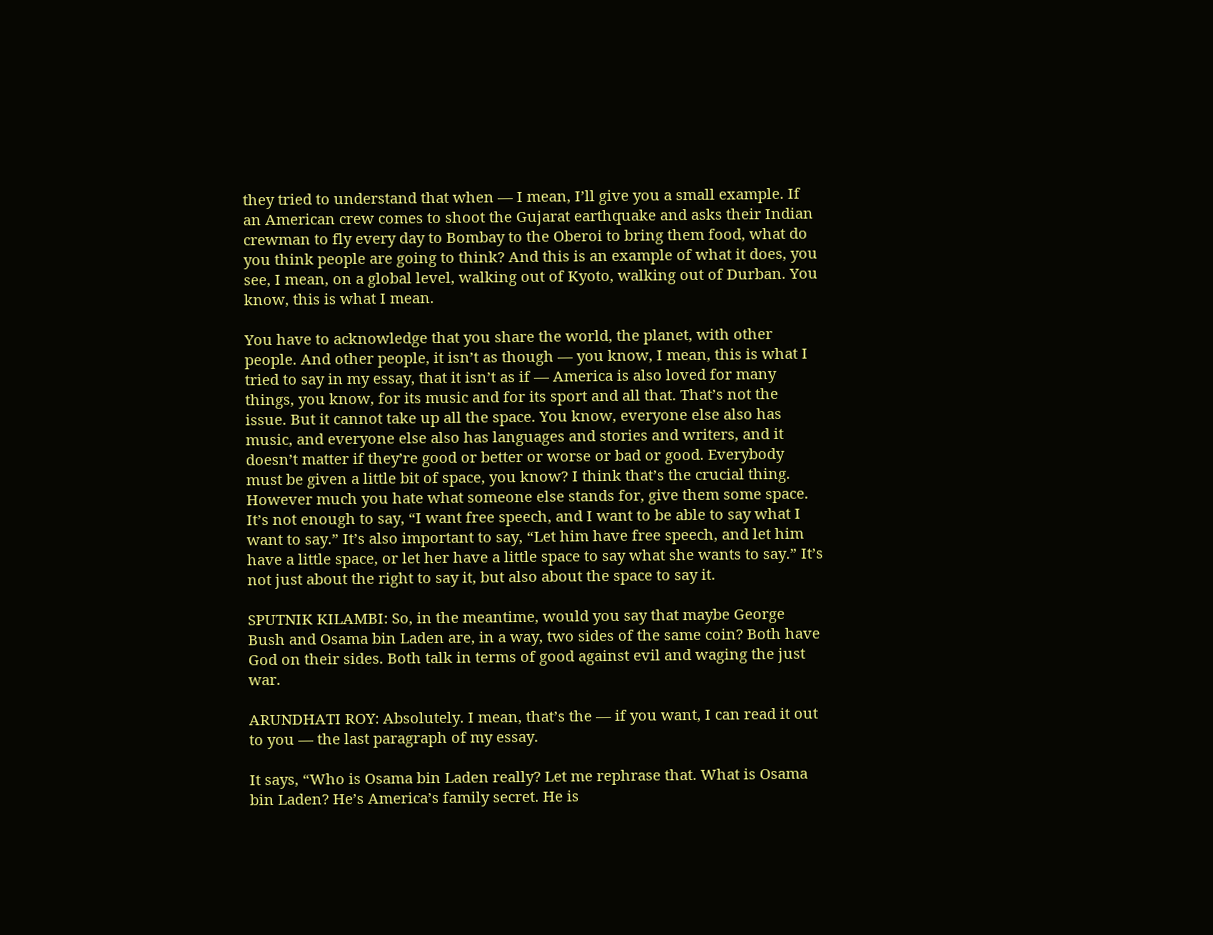they tried to understand that when — I mean, I’ll give you a small example. If an American crew comes to shoot the Gujarat earthquake and asks their Indian crewman to fly every day to Bombay to the Oberoi to bring them food, what do you think people are going to think? And this is an example of what it does, you see, I mean, on a global level, walking out of Kyoto, walking out of Durban. You know, this is what I mean.

You have to acknowledge that you share the world, the planet, with other people. And other people, it isn’t as though — you know, I mean, this is what I tried to say in my essay, that it isn’t as if — America is also loved for many things, you know, for its music and for its sport and all that. That’s not the issue. But it cannot take up all the space. You know, everyone else also has music, and everyone else also has languages and stories and writers, and it doesn’t matter if they’re good or better or worse or bad or good. Everybody must be given a little bit of space, you know? I think that’s the crucial thing. However much you hate what someone else stands for, give them some space. It’s not enough to say, “I want free speech, and I want to be able to say what I want to say.” It’s also important to say, “Let him have free speech, and let him have a little space, or let her have a little space to say what she wants to say.” It’s not just about the right to say it, but also about the space to say it.

SPUTNIK KILAMBI: So, in the meantime, would you say that maybe George Bush and Osama bin Laden are, in a way, two sides of the same coin? Both have God on their sides. Both talk in terms of good against evil and waging the just war.

ARUNDHATI ROY: Absolutely. I mean, that’s the — if you want, I can read it out to you — the last paragraph of my essay.

It says, “Who is Osama bin Laden really? Let me rephrase that. What is Osama bin Laden? He’s America’s family secret. He is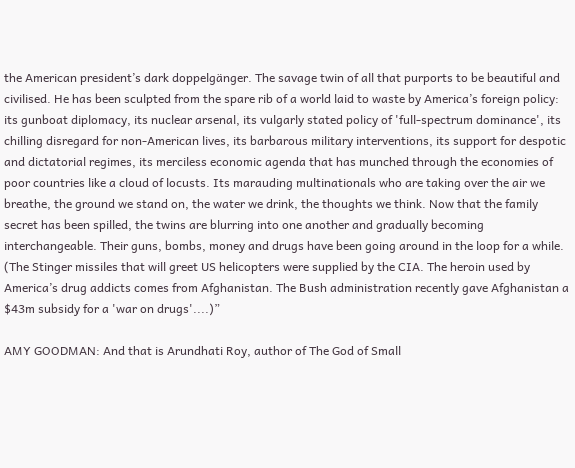the American president’s dark doppelgänger. The savage twin of all that purports to be beautiful and civilised. He has been sculpted from the spare rib of a world laid to waste by America’s foreign policy: its gunboat diplomacy, its nuclear arsenal, its vulgarly stated policy of 'full-spectrum dominance', its chilling disregard for non-American lives, its barbarous military interventions, its support for despotic and dictatorial regimes, its merciless economic agenda that has munched through the economies of poor countries like a cloud of locusts. Its marauding multinationals who are taking over the air we breathe, the ground we stand on, the water we drink, the thoughts we think. Now that the family secret has been spilled, the twins are blurring into one another and gradually becoming interchangeable. Their guns, bombs, money and drugs have been going around in the loop for a while. (The Stinger missiles that will greet US helicopters were supplied by the CIA. The heroin used by America’s drug addicts comes from Afghanistan. The Bush administration recently gave Afghanistan a $43m subsidy for a 'war on drugs'....)”

AMY GOODMAN: And that is Arundhati Roy, author of The God of Small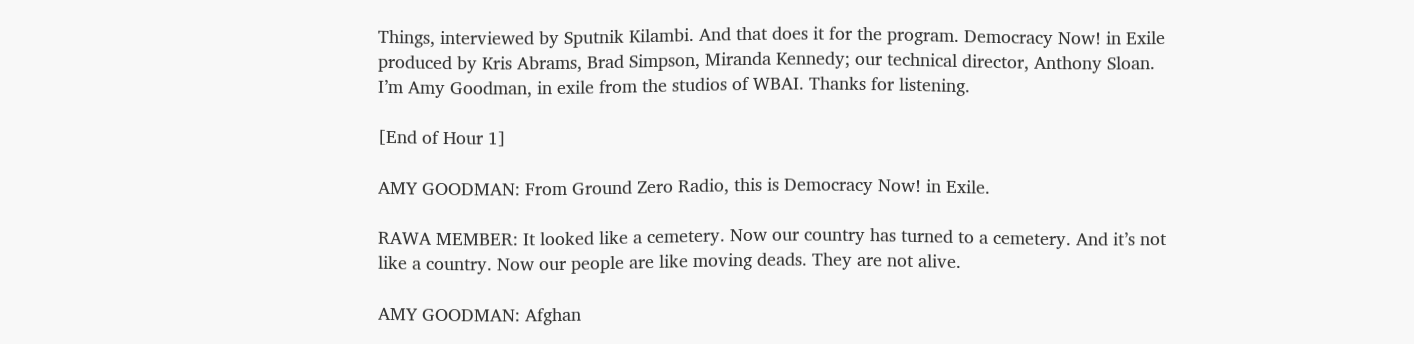Things, interviewed by Sputnik Kilambi. And that does it for the program. Democracy Now! in Exile produced by Kris Abrams, Brad Simpson, Miranda Kennedy; our technical director, Anthony Sloan. I’m Amy Goodman, in exile from the studios of WBAI. Thanks for listening.

[End of Hour 1]

AMY GOODMAN: From Ground Zero Radio, this is Democracy Now! in Exile.

RAWA MEMBER: It looked like a cemetery. Now our country has turned to a cemetery. And it’s not like a country. Now our people are like moving deads. They are not alive.

AMY GOODMAN: Afghan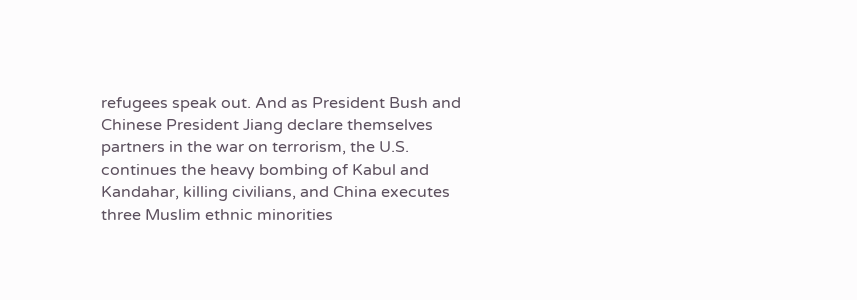refugees speak out. And as President Bush and Chinese President Jiang declare themselves partners in the war on terrorism, the U.S. continues the heavy bombing of Kabul and Kandahar, killing civilians, and China executes three Muslim ethnic minorities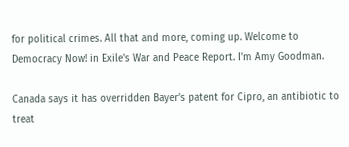for political crimes. All that and more, coming up. Welcome to Democracy Now! in Exile's War and Peace Report. I'm Amy Goodman.

Canada says it has overridden Bayer’s patent for Cipro, an antibiotic to treat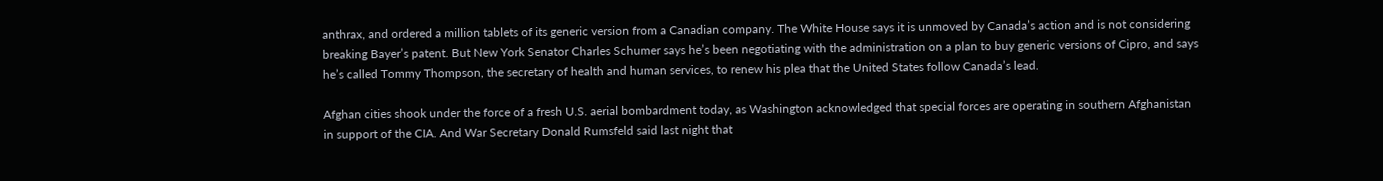anthrax, and ordered a million tablets of its generic version from a Canadian company. The White House says it is unmoved by Canada’s action and is not considering breaking Bayer’s patent. But New York Senator Charles Schumer says he’s been negotiating with the administration on a plan to buy generic versions of Cipro, and says he’s called Tommy Thompson, the secretary of health and human services, to renew his plea that the United States follow Canada’s lead.

Afghan cities shook under the force of a fresh U.S. aerial bombardment today, as Washington acknowledged that special forces are operating in southern Afghanistan in support of the CIA. And War Secretary Donald Rumsfeld said last night that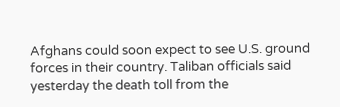Afghans could soon expect to see U.S. ground forces in their country. Taliban officials said yesterday the death toll from the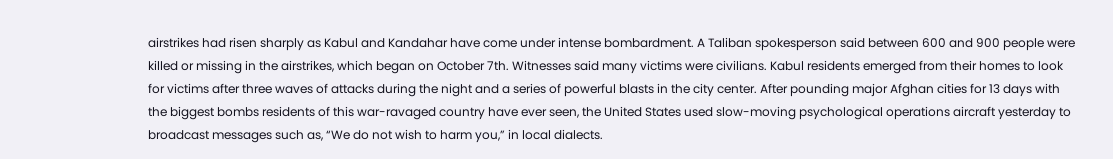airstrikes had risen sharply as Kabul and Kandahar have come under intense bombardment. A Taliban spokesperson said between 600 and 900 people were killed or missing in the airstrikes, which began on October 7th. Witnesses said many victims were civilians. Kabul residents emerged from their homes to look for victims after three waves of attacks during the night and a series of powerful blasts in the city center. After pounding major Afghan cities for 13 days with the biggest bombs residents of this war-ravaged country have ever seen, the United States used slow-moving psychological operations aircraft yesterday to broadcast messages such as, “We do not wish to harm you,” in local dialects.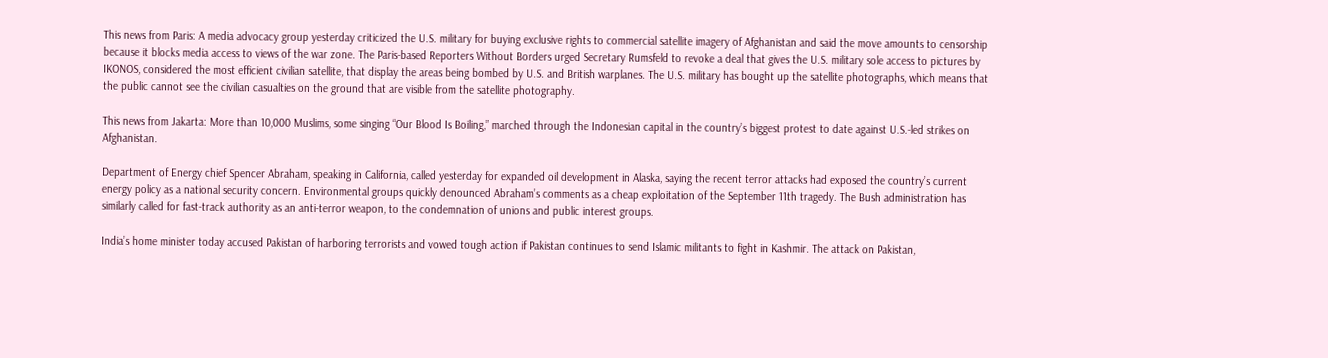This news from Paris: A media advocacy group yesterday criticized the U.S. military for buying exclusive rights to commercial satellite imagery of Afghanistan and said the move amounts to censorship because it blocks media access to views of the war zone. The Paris-based Reporters Without Borders urged Secretary Rumsfeld to revoke a deal that gives the U.S. military sole access to pictures by IKONOS, considered the most efficient civilian satellite, that display the areas being bombed by U.S. and British warplanes. The U.S. military has bought up the satellite photographs, which means that the public cannot see the civilian casualties on the ground that are visible from the satellite photography.

This news from Jakarta: More than 10,000 Muslims, some singing “Our Blood Is Boiling,” marched through the Indonesian capital in the country’s biggest protest to date against U.S.-led strikes on Afghanistan.

Department of Energy chief Spencer Abraham, speaking in California, called yesterday for expanded oil development in Alaska, saying the recent terror attacks had exposed the country’s current energy policy as a national security concern. Environmental groups quickly denounced Abraham’s comments as a cheap exploitation of the September 11th tragedy. The Bush administration has similarly called for fast-track authority as an anti-terror weapon, to the condemnation of unions and public interest groups.

India’s home minister today accused Pakistan of harboring terrorists and vowed tough action if Pakistan continues to send Islamic militants to fight in Kashmir. The attack on Pakistan,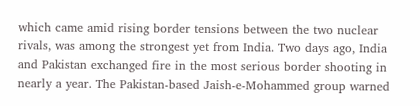which came amid rising border tensions between the two nuclear rivals, was among the strongest yet from India. Two days ago, India and Pakistan exchanged fire in the most serious border shooting in nearly a year. The Pakistan-based Jaish-e-Mohammed group warned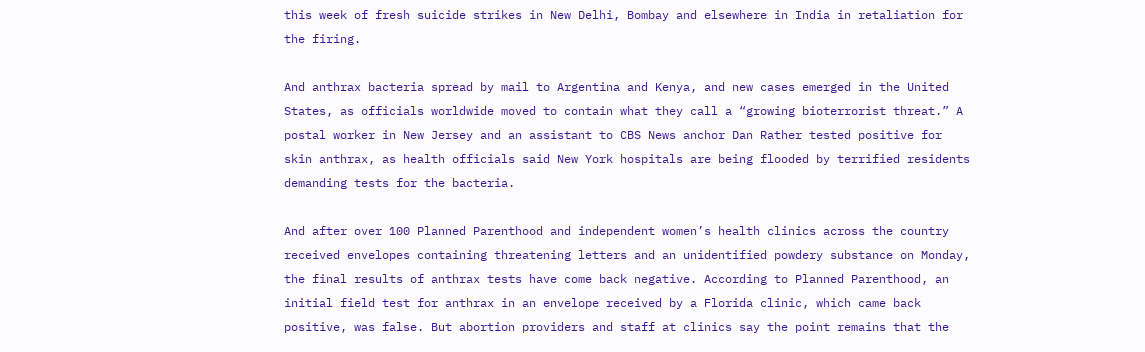this week of fresh suicide strikes in New Delhi, Bombay and elsewhere in India in retaliation for the firing.

And anthrax bacteria spread by mail to Argentina and Kenya, and new cases emerged in the United States, as officials worldwide moved to contain what they call a “growing bioterrorist threat.” A postal worker in New Jersey and an assistant to CBS News anchor Dan Rather tested positive for skin anthrax, as health officials said New York hospitals are being flooded by terrified residents demanding tests for the bacteria.

And after over 100 Planned Parenthood and independent women’s health clinics across the country received envelopes containing threatening letters and an unidentified powdery substance on Monday, the final results of anthrax tests have come back negative. According to Planned Parenthood, an initial field test for anthrax in an envelope received by a Florida clinic, which came back positive, was false. But abortion providers and staff at clinics say the point remains that the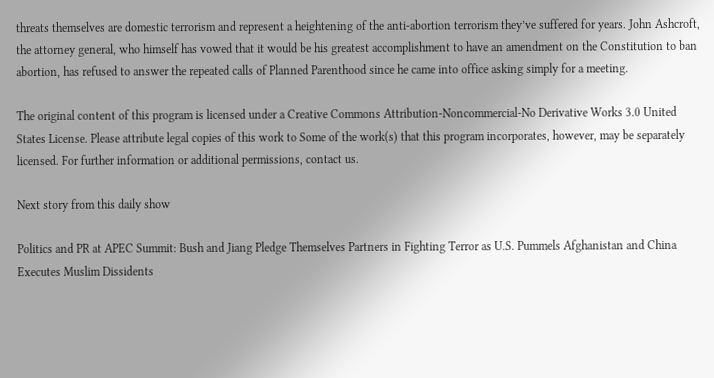threats themselves are domestic terrorism and represent a heightening of the anti-abortion terrorism they’ve suffered for years. John Ashcroft, the attorney general, who himself has vowed that it would be his greatest accomplishment to have an amendment on the Constitution to ban abortion, has refused to answer the repeated calls of Planned Parenthood since he came into office asking simply for a meeting.

The original content of this program is licensed under a Creative Commons Attribution-Noncommercial-No Derivative Works 3.0 United States License. Please attribute legal copies of this work to Some of the work(s) that this program incorporates, however, may be separately licensed. For further information or additional permissions, contact us.

Next story from this daily show

Politics and PR at APEC Summit: Bush and Jiang Pledge Themselves Partners in Fighting Terror as U.S. Pummels Afghanistan and China Executes Muslim Dissidents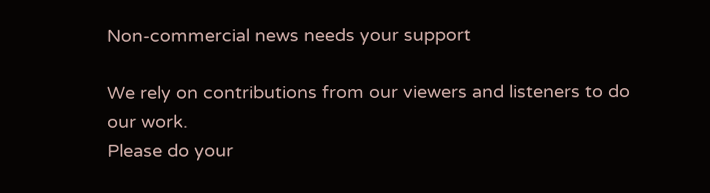Non-commercial news needs your support

We rely on contributions from our viewers and listeners to do our work.
Please do your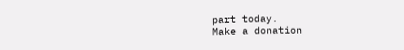part today.
Make a donation